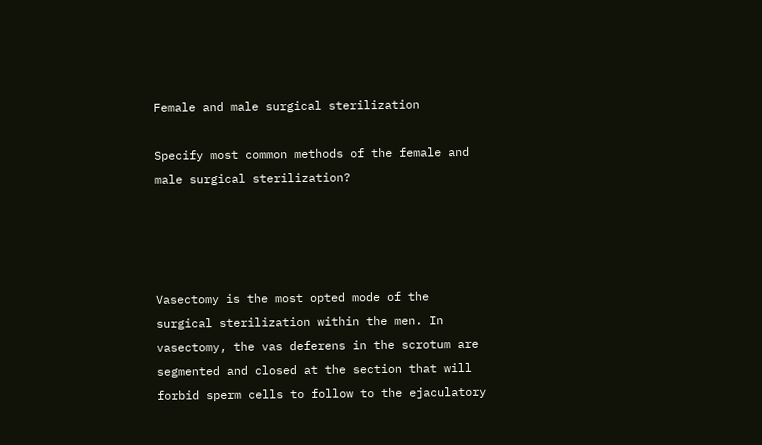Female and male surgical sterilization

Specify most common methods of the female and male surgical sterilization?




Vasectomy is the most opted mode of the surgical sterilization within the men. In vasectomy, the vas deferens in the scrotum are segmented and closed at the section that will forbid sperm cells to follow to the ejaculatory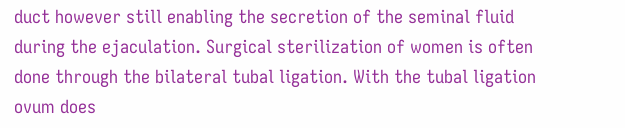duct however still enabling the secretion of the seminal fluid during the ejaculation. Surgical sterilization of women is often done through the bilateral tubal ligation. With the tubal ligation ovum does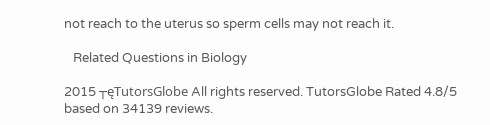not reach to the uterus so sperm cells may not reach it.

   Related Questions in Biology

2015 ┬ęTutorsGlobe All rights reserved. TutorsGlobe Rated 4.8/5 based on 34139 reviews.